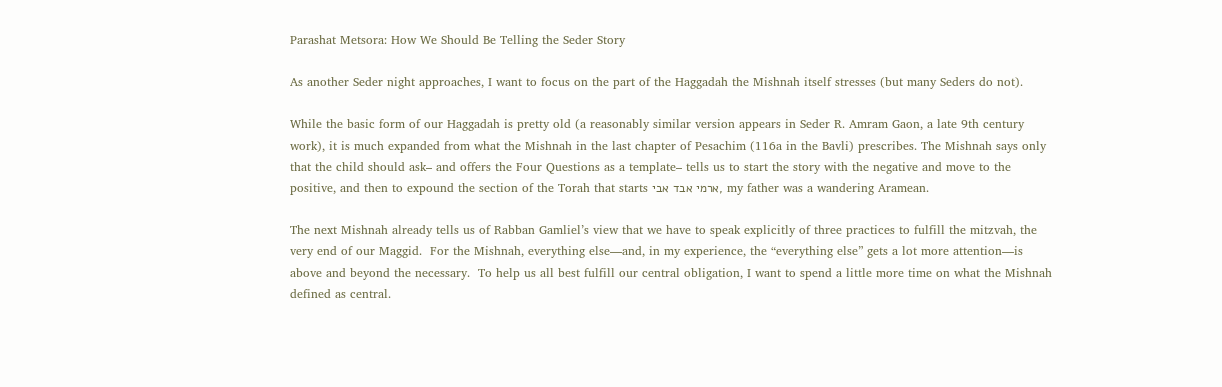Parashat Metsora: How We Should Be Telling the Seder Story

As another Seder night approaches, I want to focus on the part of the Haggadah the Mishnah itself stresses (but many Seders do not).

While the basic form of our Haggadah is pretty old (a reasonably similar version appears in Seder R. Amram Gaon, a late 9th century work), it is much expanded from what the Mishnah in the last chapter of Pesachim (116a in the Bavli) prescribes. The Mishnah says only that the child should ask– and offers the Four Questions as a template– tells us to start the story with the negative and move to the positive, and then to expound the section of the Torah that starts ארמי אבד אבי, my father was a wandering Aramean.

The next Mishnah already tells us of Rabban Gamliel’s view that we have to speak explicitly of three practices to fulfill the mitzvah, the very end of our Maggid.  For the Mishnah, everything else—and, in my experience, the “everything else” gets a lot more attention—is above and beyond the necessary.  To help us all best fulfill our central obligation, I want to spend a little more time on what the Mishnah defined as central.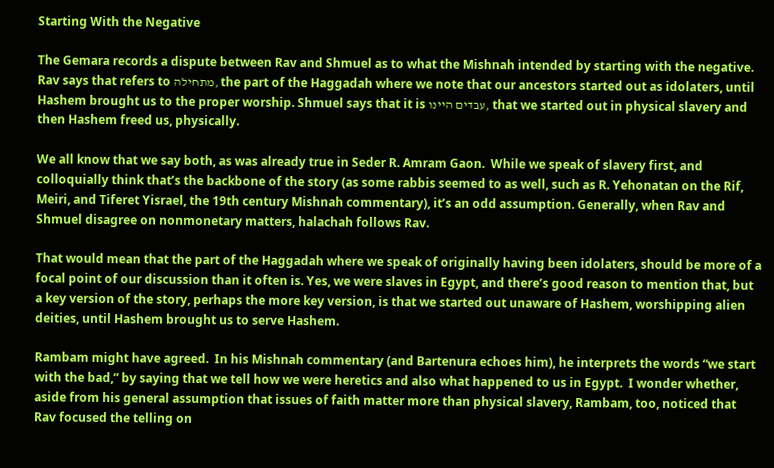Starting With the Negative

The Gemara records a dispute between Rav and Shmuel as to what the Mishnah intended by starting with the negative.  Rav says that refers to מתחילה, the part of the Haggadah where we note that our ancestors started out as idolaters, until Hashem brought us to the proper worship. Shmuel says that it is עבדים היינו, that we started out in physical slavery and then Hashem freed us, physically.

We all know that we say both, as was already true in Seder R. Amram Gaon.  While we speak of slavery first, and colloquially think that’s the backbone of the story (as some rabbis seemed to as well, such as R. Yehonatan on the Rif, Meiri, and Tiferet Yisrael, the 19th century Mishnah commentary), it’s an odd assumption. Generally, when Rav and Shmuel disagree on nonmonetary matters, halachah follows Rav.

That would mean that the part of the Haggadah where we speak of originally having been idolaters, should be more of a focal point of our discussion than it often is. Yes, we were slaves in Egypt, and there’s good reason to mention that, but a key version of the story, perhaps the more key version, is that we started out unaware of Hashem, worshipping alien deities, until Hashem brought us to serve Hashem.

Rambam might have agreed.  In his Mishnah commentary (and Bartenura echoes him), he interprets the words “we start with the bad,” by saying that we tell how we were heretics and also what happened to us in Egypt.  I wonder whether, aside from his general assumption that issues of faith matter more than physical slavery, Rambam, too, noticed that Rav focused the telling on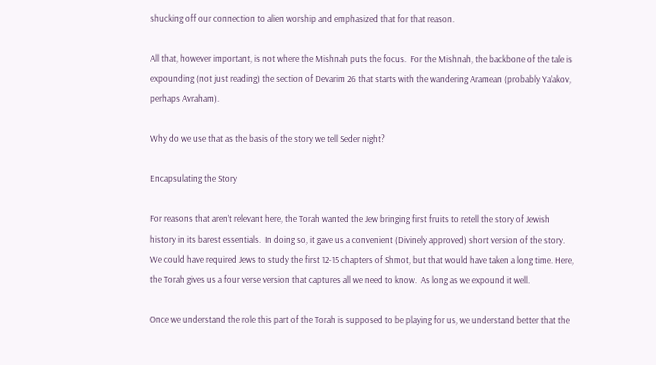shucking off our connection to alien worship and emphasized that for that reason.

All that, however important, is not where the Mishnah puts the focus.  For the Mishnah, the backbone of the tale is expounding (not just reading) the section of Devarim 26 that starts with the wandering Aramean (probably Ya’akov, perhaps Avraham).

Why do we use that as the basis of the story we tell Seder night?

Encapsulating the Story

For reasons that aren’t relevant here, the Torah wanted the Jew bringing first fruits to retell the story of Jewish history in its barest essentials.  In doing so, it gave us a convenient (Divinely approved) short version of the story.  We could have required Jews to study the first 12-15 chapters of Shmot, but that would have taken a long time. Here, the Torah gives us a four verse version that captures all we need to know.  As long as we expound it well.

Once we understand the role this part of the Torah is supposed to be playing for us, we understand better that the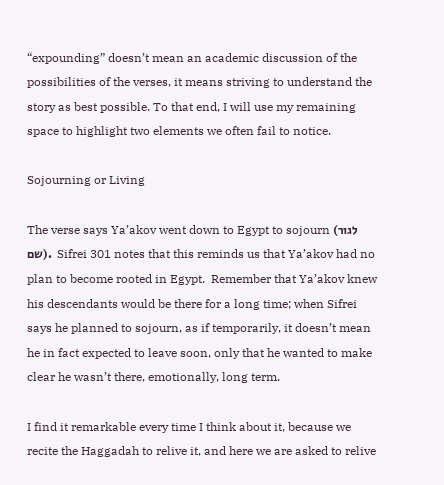“expounding” doesn’t mean an academic discussion of the possibilities of the verses, it means striving to understand the story as best possible. To that end, I will use my remaining space to highlight two elements we often fail to notice.

Sojourning or Living

The verse says Ya’akov went down to Egypt to sojourn (לגור שם).  Sifrei 301 notes that this reminds us that Ya’akov had no plan to become rooted in Egypt.  Remember that Ya’akov knew his descendants would be there for a long time; when Sifrei says he planned to sojourn, as if temporarily, it doesn’t mean he in fact expected to leave soon, only that he wanted to make clear he wasn’t there, emotionally, long term.

I find it remarkable every time I think about it, because we recite the Haggadah to relive it, and here we are asked to relive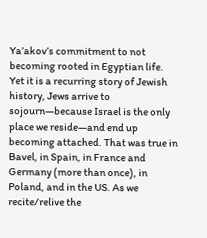Ya’akov’s commitment to not becoming rooted in Egyptian life. Yet it is a recurring story of Jewish history, Jews arrive to sojourn—because Israel is the only place we reside—and end up becoming attached. That was true in Bavel, in Spain, in France and Germany (more than once), in Poland, and in the US. As we recite/relive the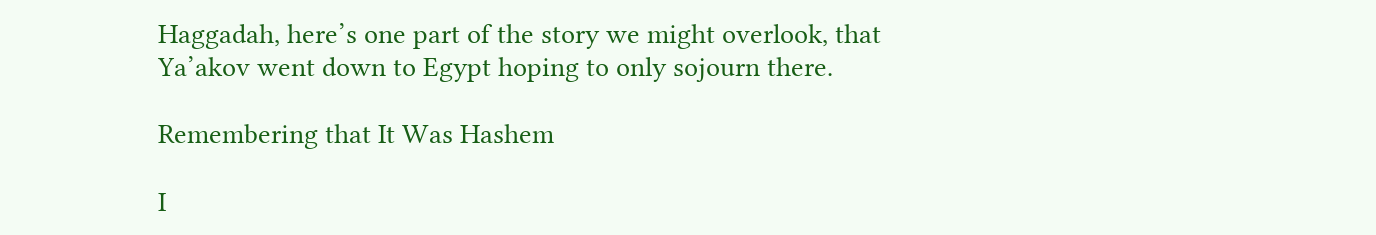Haggadah, here’s one part of the story we might overlook, that Ya’akov went down to Egypt hoping to only sojourn there.

Remembering that It Was Hashem

I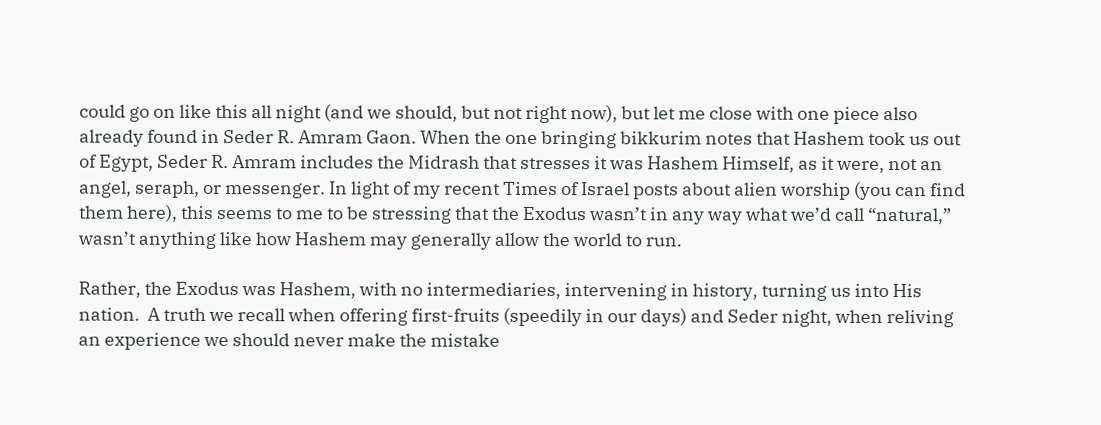could go on like this all night (and we should, but not right now), but let me close with one piece also already found in Seder R. Amram Gaon. When the one bringing bikkurim notes that Hashem took us out of Egypt, Seder R. Amram includes the Midrash that stresses it was Hashem Himself, as it were, not an angel, seraph, or messenger. In light of my recent Times of Israel posts about alien worship (you can find them here), this seems to me to be stressing that the Exodus wasn’t in any way what we’d call “natural,” wasn’t anything like how Hashem may generally allow the world to run.

Rather, the Exodus was Hashem, with no intermediaries, intervening in history, turning us into His nation.  A truth we recall when offering first-fruits (speedily in our days) and Seder night, when reliving an experience we should never make the mistake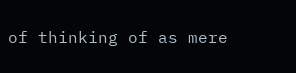of thinking of as mere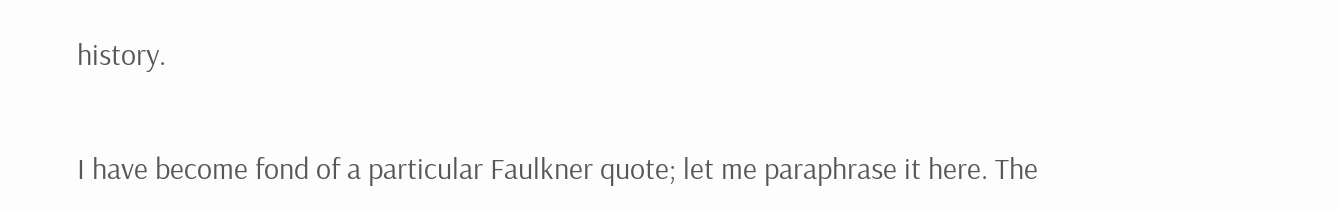history.

I have become fond of a particular Faulkner quote; let me paraphrase it here. The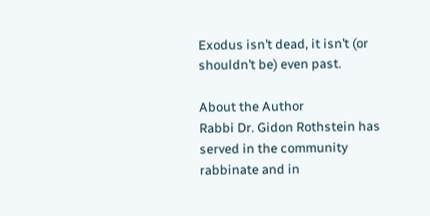Exodus isn’t dead, it isn’t (or shouldn’t be) even past.

About the Author
Rabbi Dr. Gidon Rothstein has served in the community rabbinate and in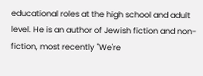educational roles at the high school and adult level. He is an author of Jewish fiction and non-fiction, most recently "We're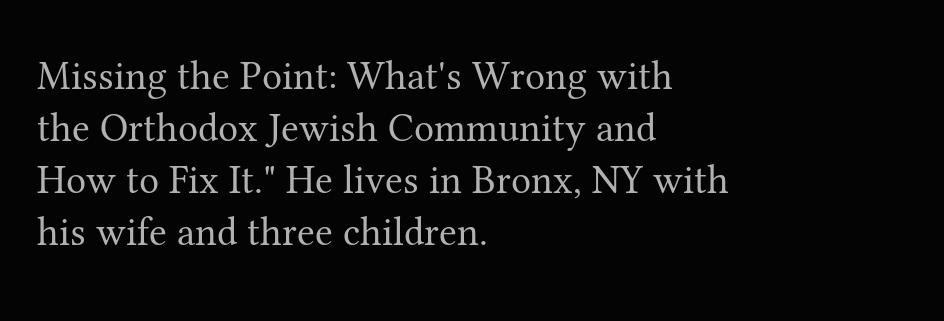Missing the Point: What's Wrong with the Orthodox Jewish Community and How to Fix It." He lives in Bronx, NY with his wife and three children.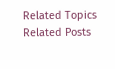Related Topics
Related Posts